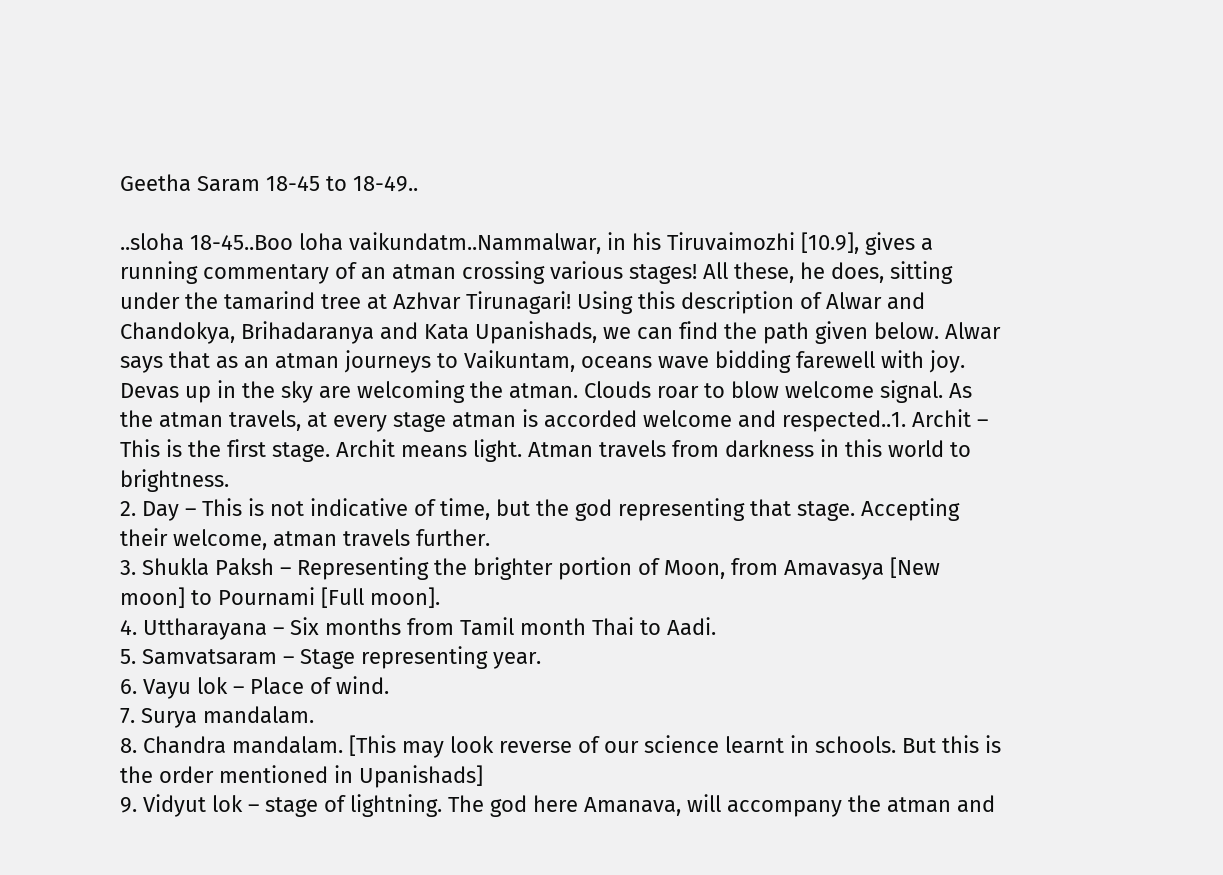Geetha Saram 18-45 to 18-49..

..sloha 18-45..Boo loha vaikundatm..Nammalwar, in his Tiruvaimozhi [10.9], gives a running commentary of an atman crossing various stages! All these, he does, sitting under the tamarind tree at Azhvar Tirunagari! Using this description of Alwar and Chandokya, Brihadaranya and Kata Upanishads, we can find the path given below. Alwar says that as an atman journeys to Vaikuntam, oceans wave bidding farewell with joy. Devas up in the sky are welcoming the atman. Clouds roar to blow welcome signal. As the atman travels, at every stage atman is accorded welcome and respected..1. Archit – This is the first stage. Archit means light. Atman travels from darkness in this world to brightness.
2. Day – This is not indicative of time, but the god representing that stage. Accepting their welcome, atman travels further.
3. Shukla Paksh – Representing the brighter portion of Moon, from Amavasya [New moon] to Pournami [Full moon].
4. Uttharayana – Six months from Tamil month Thai to Aadi.
5. Samvatsaram – Stage representing year.
6. Vayu lok – Place of wind.
7. Surya mandalam.
8. Chandra mandalam. [This may look reverse of our science learnt in schools. But this is the order mentioned in Upanishads]
9. Vidyut lok – stage of lightning. The god here Amanava, will accompany the atman and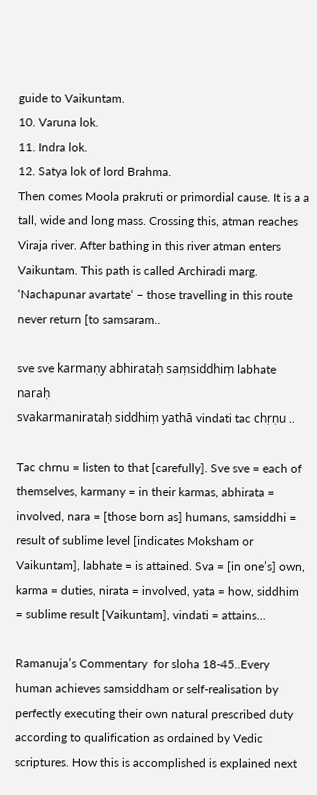guide to Vaikuntam.
10. Varuna lok.
11. Indra lok.
12. Satya lok of lord Brahma.
Then comes Moola prakruti or primordial cause. It is a a tall, wide and long mass. Crossing this, atman reaches Viraja river. After bathing in this river atman enters Vaikuntam. This path is called Archiradi marg. ‘Nachapunar avartate‘ – those travelling in this route never return [to samsaram..

sve sve karmaṇy abhirataḥ saṃsiddhiṃ labhate naraḥ
svakarmanirataḥ siddhiṃ yathā vindati tac chṛṇu ..

Tac chrnu = listen to that [carefully]. Sve sve = each of themselves, karmany = in their karmas, abhirata = involved, nara = [those born as] humans, samsiddhi = result of sublime level [indicates Moksham or Vaikuntam], labhate = is attained. Sva = [in one’s] own, karma = duties, nirata = involved, yata = how, siddhim = sublime result [Vaikuntam], vindati = attains…

Ramanuja’s Commentary  for sloha 18-45..Every human achieves samsiddham or self-realisation by perfectly executing their own natural prescribed duty according to qualification as ordained by Vedic scriptures. How this is accomplished is explained next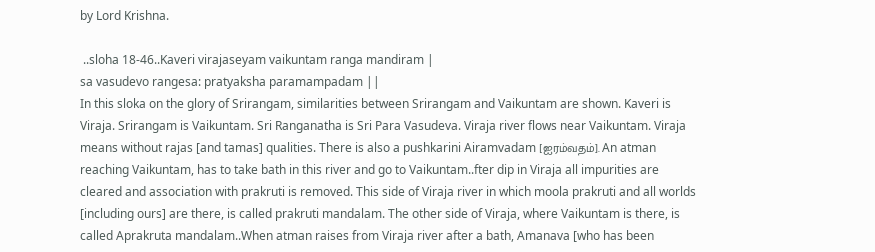by Lord Krishna.

 ..sloha 18-46..Kaveri virajaseyam vaikuntam ranga mandiram |
sa vasudevo rangesa: pratyaksha paramampadam ||
In this sloka on the glory of Srirangam, similarities between Srirangam and Vaikuntam are shown. Kaveri is Viraja. Srirangam is Vaikuntam. Sri Ranganatha is Sri Para Vasudeva. Viraja river flows near Vaikuntam. Viraja means without rajas [and tamas] qualities. There is also a pushkarini Airamvadam [ஐரம்வதம்]. An atman reaching Vaikuntam, has to take bath in this river and go to Vaikuntam..fter dip in Viraja all impurities are cleared and association with prakruti is removed. This side of Viraja river in which moola prakruti and all worlds [including ours] are there, is called prakruti mandalam. The other side of Viraja, where Vaikuntam is there, is called Aprakruta mandalam..When atman raises from Viraja river after a bath, Amanava [who has been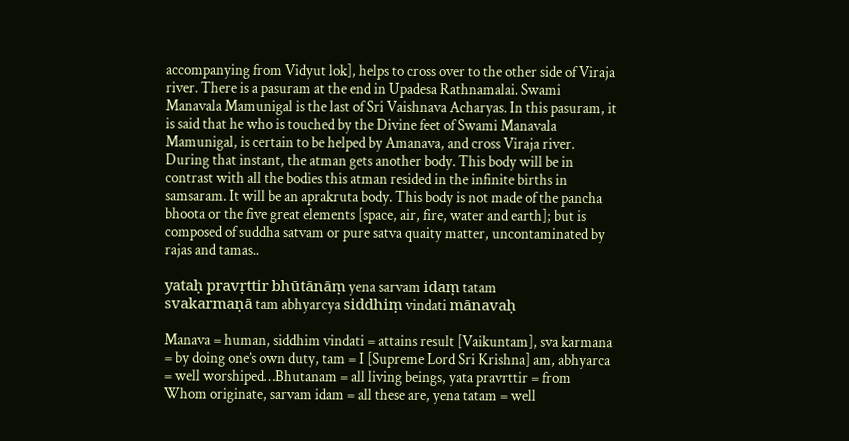accompanying from Vidyut lok], helps to cross over to the other side of Viraja river. There is a pasuram at the end in Upadesa Rathnamalai. Swami Manavala Mamunigal is the last of Sri Vaishnava Acharyas. In this pasuram, it is said that he who is touched by the Divine feet of Swami Manavala Mamunigal, is certain to be helped by Amanava, and cross Viraja river. During that instant, the atman gets another body. This body will be in contrast with all the bodies this atman resided in the infinite births in samsaram. It will be an aprakruta body. This body is not made of the pancha bhoota or the five great elements [space, air, fire, water and earth]; but is composed of suddha satvam or pure satva quaity matter, uncontaminated by rajas and tamas..

yataḥ pravṛttir bhūtānāṃ yena sarvam idaṃ tatam
svakarmaṇā tam abhyarcya siddhiṃ vindati mānavaḥ

Manava = human, siddhim vindati = attains result [Vaikuntam], sva karmana = by doing one’s own duty, tam = I [Supreme Lord Sri Krishna] am, abhyarca = well worshiped…Bhutanam = all living beings, yata pravrttir = from Whom originate, sarvam idam = all these are, yena tatam = well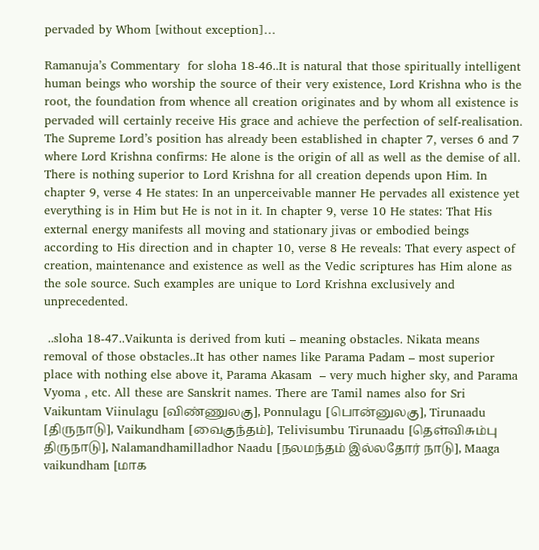pervaded by Whom [without exception]…

Ramanuja’s Commentary  for sloha 18-46..It is natural that those spiritually intelligent human beings who worship the source of their very existence, Lord Krishna who is the root, the foundation from whence all creation originates and by whom all existence is pervaded will certainly receive His grace and achieve the perfection of self-realisation. The Supreme Lord’s position has already been established in chapter 7, verses 6 and 7 where Lord Krishna confirms: He alone is the origin of all as well as the demise of all. There is nothing superior to Lord Krishna for all creation depends upon Him. In chapter 9, verse 4 He states: In an unperceivable manner He pervades all existence yet everything is in Him but He is not in it. In chapter 9, verse 10 He states: That His external energy manifests all moving and stationary jivas or embodied beings according to His direction and in chapter 10, verse 8 He reveals: That every aspect of creation, maintenance and existence as well as the Vedic scriptures has Him alone as the sole source. Such examples are unique to Lord Krishna exclusively and unprecedented.

 ..sloha 18-47..Vaikunta is derived from kuti – meaning obstacles. Nikata means removal of those obstacles..It has other names like Parama Padam – most superior place with nothing else above it, Parama Akasam  – very much higher sky, and Parama Vyoma , etc. All these are Sanskrit names. There are Tamil names also for Sri Vaikuntam Viinulagu [விண்ணுலகு], Ponnulagu [பொன்னுலகு], Tirunaadu [திருநாடு], Vaikundham [வைகுந்தம்], Telivisumbu Tirunaadu [தெள்விசும்பு திருநாடு], Nalamandhamilladhor Naadu [நலமந்தம் இல்லதோர் நாடு], Maaga vaikundham [மாக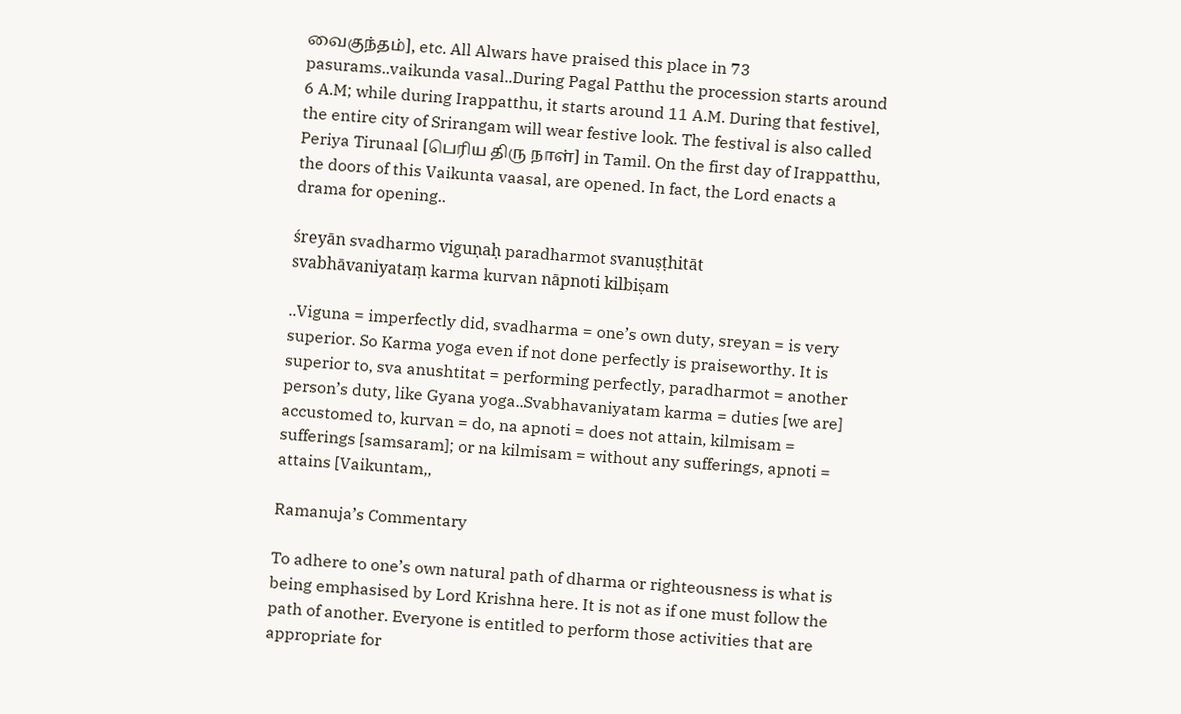வைகுந்தம்], etc. All Alwars have praised this place in 73 pasurams..vaikunda vasal..During Pagal Patthu the procession starts around 6 A.M; while during Irappatthu, it starts around 11 A.M. During that festivel, the entire city of Srirangam will wear festive look. The festival is also called Periya Tirunaal [பெரிய திரு நாள்] in Tamil. On the first day of Irappatthu, the doors of this Vaikunta vaasal, are opened. In fact, the Lord enacts a drama for opening..

śreyān svadharmo viguṇaḥ paradharmot svanuṣṭhitāt
svabhāvaniyataṃ karma kurvan nāpnoti kilbiṣam

..Viguna = imperfectly did, svadharma = one’s own duty, sreyan = is very superior. So Karma yoga even if not done perfectly is praiseworthy. It is superior to, sva anushtitat = performing perfectly, paradharmot = another person’s duty, like Gyana yoga..Svabhavaniyatam karma = duties [we are] accustomed to, kurvan = do, na apnoti = does not attain, kilmisam = sufferings [samsaram]; or na kilmisam = without any sufferings, apnoti = attains [Vaikuntam,,

Ramanuja’s Commentary

To adhere to one’s own natural path of dharma or righteousness is what is being emphasised by Lord Krishna here. It is not as if one must follow the path of another. Everyone is entitled to perform those activities that are appropriate for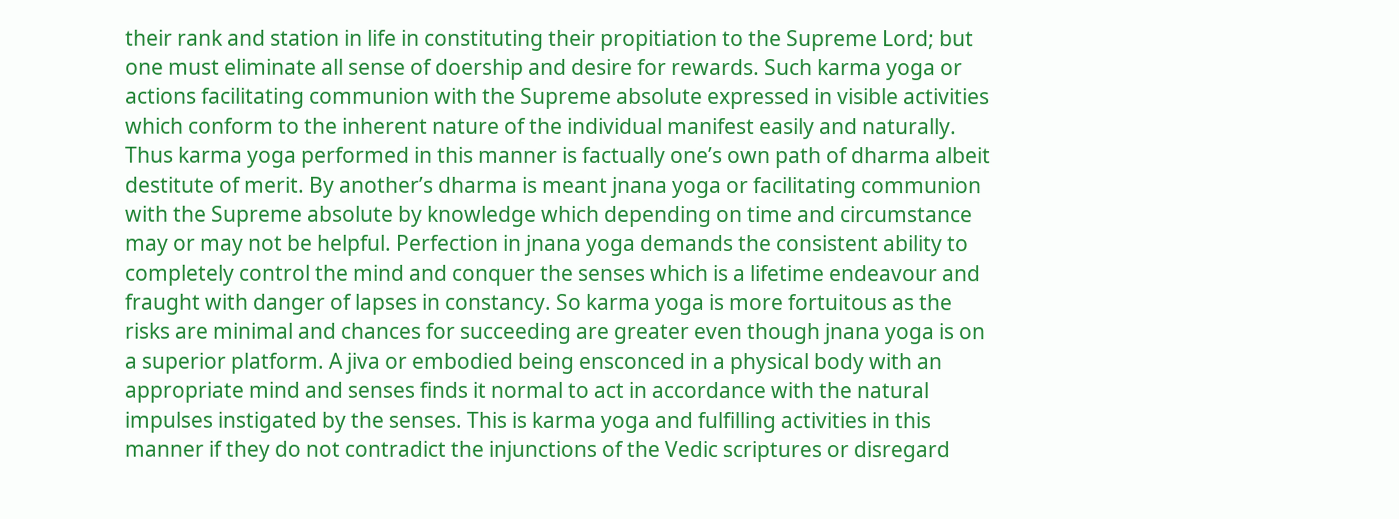their rank and station in life in constituting their propitiation to the Supreme Lord; but one must eliminate all sense of doership and desire for rewards. Such karma yoga or actions facilitating communion with the Supreme absolute expressed in visible activities which conform to the inherent nature of the individual manifest easily and naturally. Thus karma yoga performed in this manner is factually one’s own path of dharma albeit destitute of merit. By another’s dharma is meant jnana yoga or facilitating communion with the Supreme absolute by knowledge which depending on time and circumstance may or may not be helpful. Perfection in jnana yoga demands the consistent ability to completely control the mind and conquer the senses which is a lifetime endeavour and fraught with danger of lapses in constancy. So karma yoga is more fortuitous as the risks are minimal and chances for succeeding are greater even though jnana yoga is on a superior platform. A jiva or embodied being ensconced in a physical body with an appropriate mind and senses finds it normal to act in accordance with the natural impulses instigated by the senses. This is karma yoga and fulfilling activities in this manner if they do not contradict the injunctions of the Vedic scriptures or disregard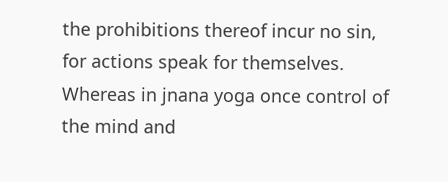the prohibitions thereof incur no sin, for actions speak for themselves. Whereas in jnana yoga once control of the mind and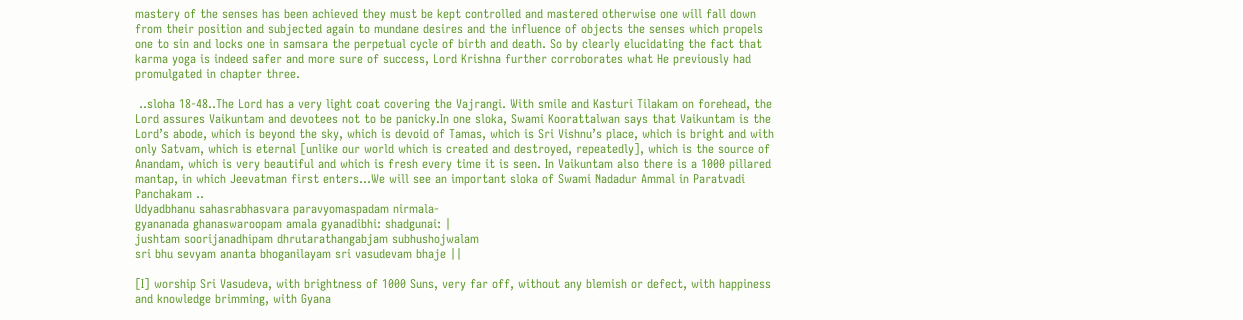mastery of the senses has been achieved they must be kept controlled and mastered otherwise one will fall down from their position and subjected again to mundane desires and the influence of objects the senses which propels one to sin and locks one in samsara the perpetual cycle of birth and death. So by clearly elucidating the fact that karma yoga is indeed safer and more sure of success, Lord Krishna further corroborates what He previously had promulgated in chapter three.

 ..sloha 18-48..The Lord has a very light coat covering the Vajrangi. With smile and Kasturi Tilakam on forehead, the Lord assures Vaikuntam and devotees not to be panicky.In one sloka, Swami Koorattalwan says that Vaikuntam is the Lord’s abode, which is beyond the sky, which is devoid of Tamas, which is Sri Vishnu’s place, which is bright and with only Satvam, which is eternal [unlike our world which is created and destroyed, repeatedly], which is the source of Anandam, which is very beautiful and which is fresh every time it is seen. In Vaikuntam also there is a 1000 pillared mantap, in which Jeevatman first enters…We will see an important sloka of Swami Nadadur Ammal in Paratvadi Panchakam ..
Udyadbhanu sahasrabhasvara paravyomaspadam nirmala-
gyananada ghanaswaroopam amala gyanadibhi: shadgunai: |
jushtam soorijanadhipam dhrutarathangabjam subhushojwalam
sri bhu sevyam ananta bhoganilayam sri vasudevam bhaje ||

[I] worship Sri Vasudeva, with brightness of 1000 Suns, very far off, without any blemish or defect, with happiness and knowledge brimming, with Gyana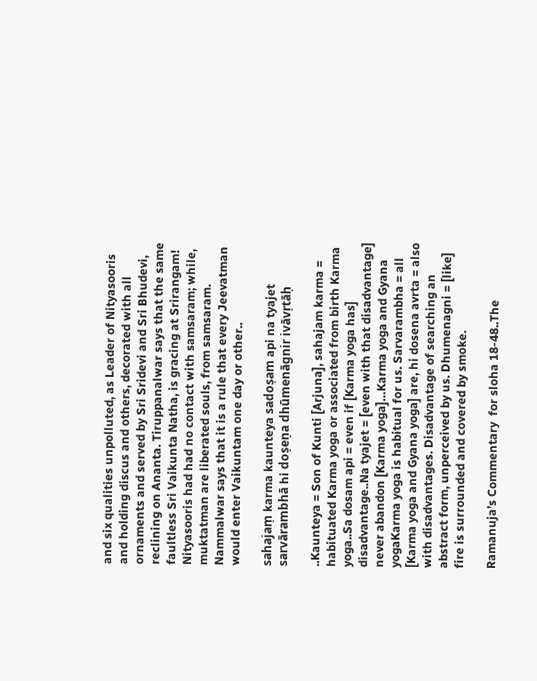and six qualities unpolluted, as Leader of Nityasooris and holding discus and others, decorated with all ornaments and served by Sri Sridevi and Sri Bhudevi, reclining on Ananta. Tiruppanalwar says that the same faultless Sri Vaikunta Natha, is gracing at Srirangam! Nityasooris had had no contact with samsaram; while, muktatman are liberated souls, from samsaram. Nammalwar says that it is a rule that every Jeevatman would enter Vaikuntam one day or other..

sahajaṃ karma kaunteya sadoṣam api na tyajet
sarvārambhā hi doṣeṇa dhūmenāgnir ivāvṛtāḥ

..Kaunteya = Son of Kunti [Arjuna], sahajam karma = habituated Karma yoga or associated from birth Karma yoga..Sa dosam api = even if [Karma yoga has] disadvantage..Na tyajet = [even with that disadvantage] never abandon [Karma yoga]…Karma yoga and Gyana yogaKarma yoga is habitual for us. Sarvarambha = all [Karma yoga and Gyana yoga] are, hi dosena avrta = also with disadvantages. Disadvantage of searching an abstract form, unperceived by us. Dhumenagni = [like] fire is surrounded and covered by smoke.

Ramanuja’s Commentary  for sloha 18-48..The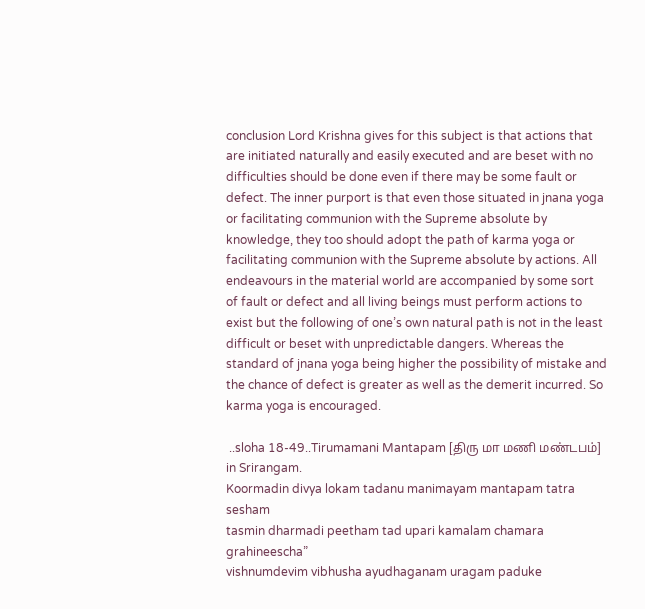conclusion Lord Krishna gives for this subject is that actions that are initiated naturally and easily executed and are beset with no difficulties should be done even if there may be some fault or defect. The inner purport is that even those situated in jnana yoga or facilitating communion with the Supreme absolute by knowledge, they too should adopt the path of karma yoga or facilitating communion with the Supreme absolute by actions. All endeavours in the material world are accompanied by some sort of fault or defect and all living beings must perform actions to exist but the following of one’s own natural path is not in the least difficult or beset with unpredictable dangers. Whereas the standard of jnana yoga being higher the possibility of mistake and the chance of defect is greater as well as the demerit incurred. So karma yoga is encouraged.

 ..sloha 18-49..Tirumamani Mantapam [திரு மா மணி மண்டபம்] in Srirangam.
Koormadin divya lokam tadanu manimayam mantapam tatra sesham
tasmin dharmadi peetham tad upari kamalam chamara grahineescha”
vishnumdevim vibhusha ayudhaganam uragam paduke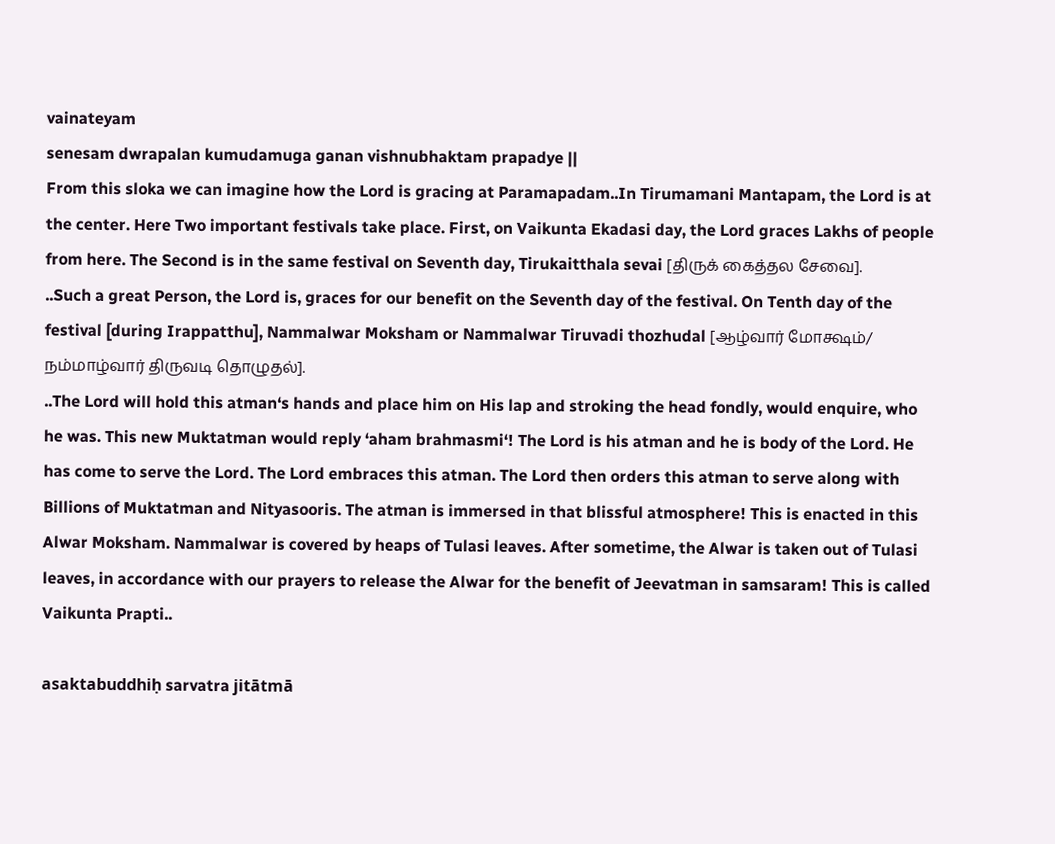vainateyam
senesam dwrapalan kumudamuga ganan vishnubhaktam prapadye ||
From this sloka we can imagine how the Lord is gracing at Paramapadam..In Tirumamani Mantapam, the Lord is at the center. Here Two important festivals take place. First, on Vaikunta Ekadasi day, the Lord graces Lakhs of people from here. The Second is in the same festival on Seventh day, Tirukaitthala sevai [திருக் கைத்தல சேவை].
..Such a great Person, the Lord is, graces for our benefit on the Seventh day of the festival. On Tenth day of the festival [during Irappatthu], Nammalwar Moksham or Nammalwar Tiruvadi thozhudal [ஆழ்வார் மோக்ஷம்/ நம்மாழ்வார் திருவடி தொழுதல்].
..The Lord will hold this atman‘s hands and place him on His lap and stroking the head fondly, would enquire, who he was. This new Muktatman would reply ‘aham brahmasmi‘! The Lord is his atman and he is body of the Lord. He has come to serve the Lord. The Lord embraces this atman. The Lord then orders this atman to serve along with Billions of Muktatman and Nityasooris. The atman is immersed in that blissful atmosphere! This is enacted in this Alwar Moksham. Nammalwar is covered by heaps of Tulasi leaves. After sometime, the Alwar is taken out of Tulasi leaves, in accordance with our prayers to release the Alwar for the benefit of Jeevatman in samsaram! This is called Vaikunta Prapti..

asaktabuddhiḥ sarvatra jitātmā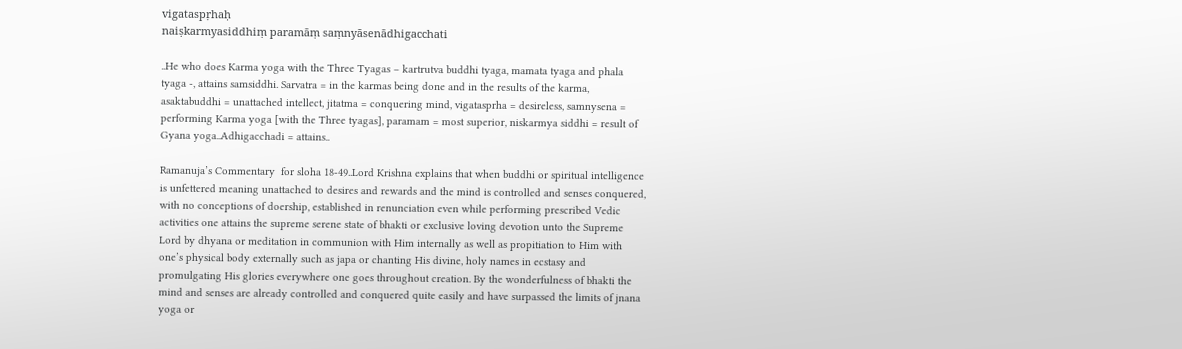vigataspṛhaḥ
naiṣkarmyasiddhiṃ paramāṃ saṃnyāsenādhigacchati

..He who does Karma yoga with the Three Tyagas – kartrutva buddhi tyaga, mamata tyaga and phala tyaga -, attains samsiddhi. Sarvatra = in the karmas being done and in the results of the karma, asaktabuddhi = unattached intellect, jitatma = conquering mind, vigatasprha = desireless, samnysena = performing Karma yoga [with the Three tyagas], paramam = most superior, niskarmya siddhi = result of Gyana yoga..Adhigacchadi = attains..

Ramanuja’s Commentary  for sloha 18-49..Lord Krishna explains that when buddhi or spiritual intelligence is unfettered meaning unattached to desires and rewards and the mind is controlled and senses conquered, with no conceptions of doership, established in renunciation even while performing prescribed Vedic activities one attains the supreme serene state of bhakti or exclusive loving devotion unto the Supreme Lord by dhyana or meditation in communion with Him internally as well as propitiation to Him with one’s physical body externally such as japa or chanting His divine, holy names in ecstasy and promulgating His glories everywhere one goes throughout creation. By the wonderfulness of bhakti the mind and senses are already controlled and conquered quite easily and have surpassed the limits of jnana yoga or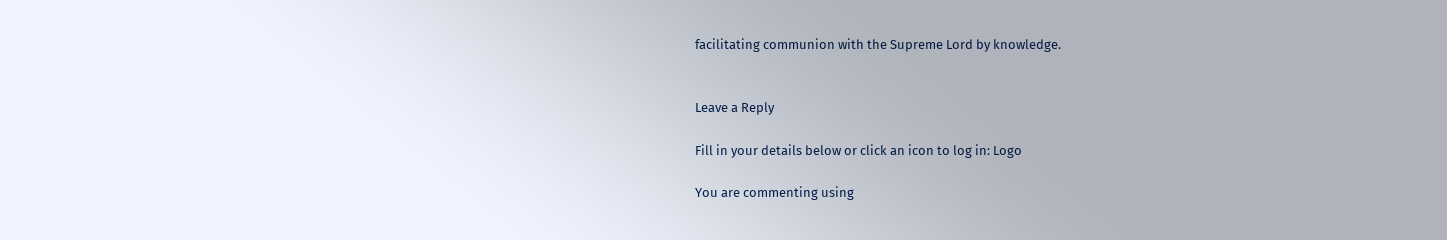facilitating communion with the Supreme Lord by knowledge.


Leave a Reply

Fill in your details below or click an icon to log in: Logo

You are commenting using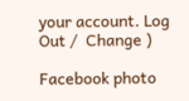your account. Log Out /  Change )

Facebook photo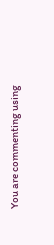You are commenting using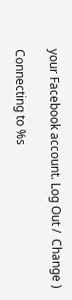your Facebook account. Log Out /  Change )

Connecting to %s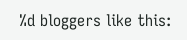%d bloggers like this: